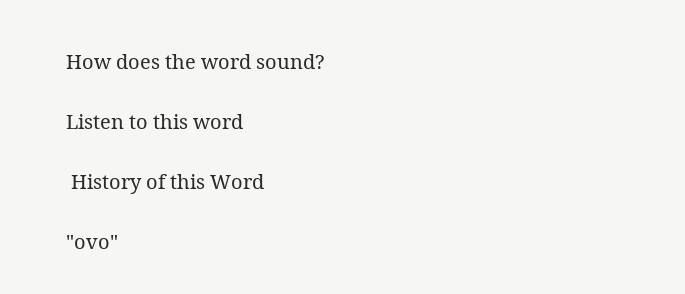How does the word sound?

Listen to this word

 History of this Word

"ovo"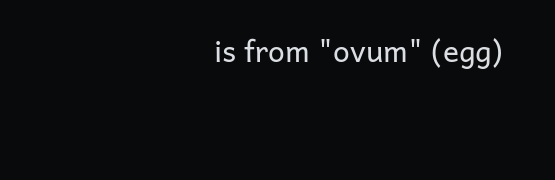is from "ovum" (egg)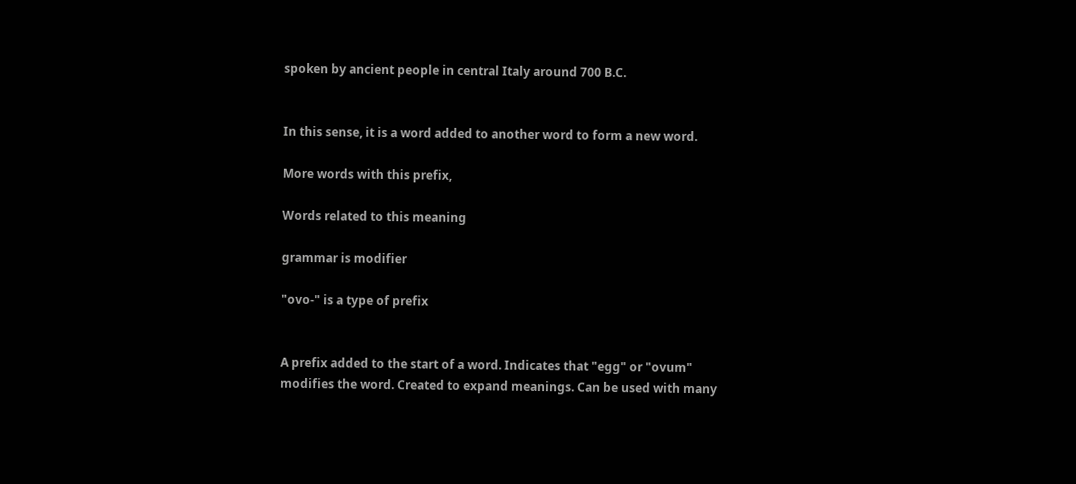spoken by ancient people in central Italy around 700 B.C.


In this sense, it is a word added to another word to form a new word.

More words with this prefix,

Words related to this meaning

grammar is modifier

"ovo-" is a type of prefix


A prefix added to the start of a word. Indicates that "egg" or "ovum" modifies the word. Created to expand meanings. Can be used with many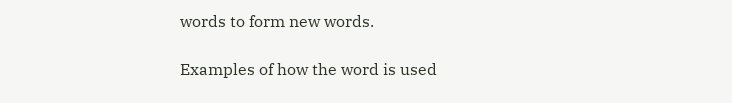words to form new words.

Examples of how the word is used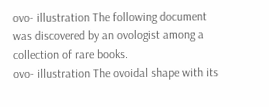ovo- illustration The following document was discovered by an ovologist among a collection of rare books.
ovo- illustration The ovoidal shape with its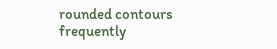rounded contours frequently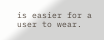is easier for a user to wear.